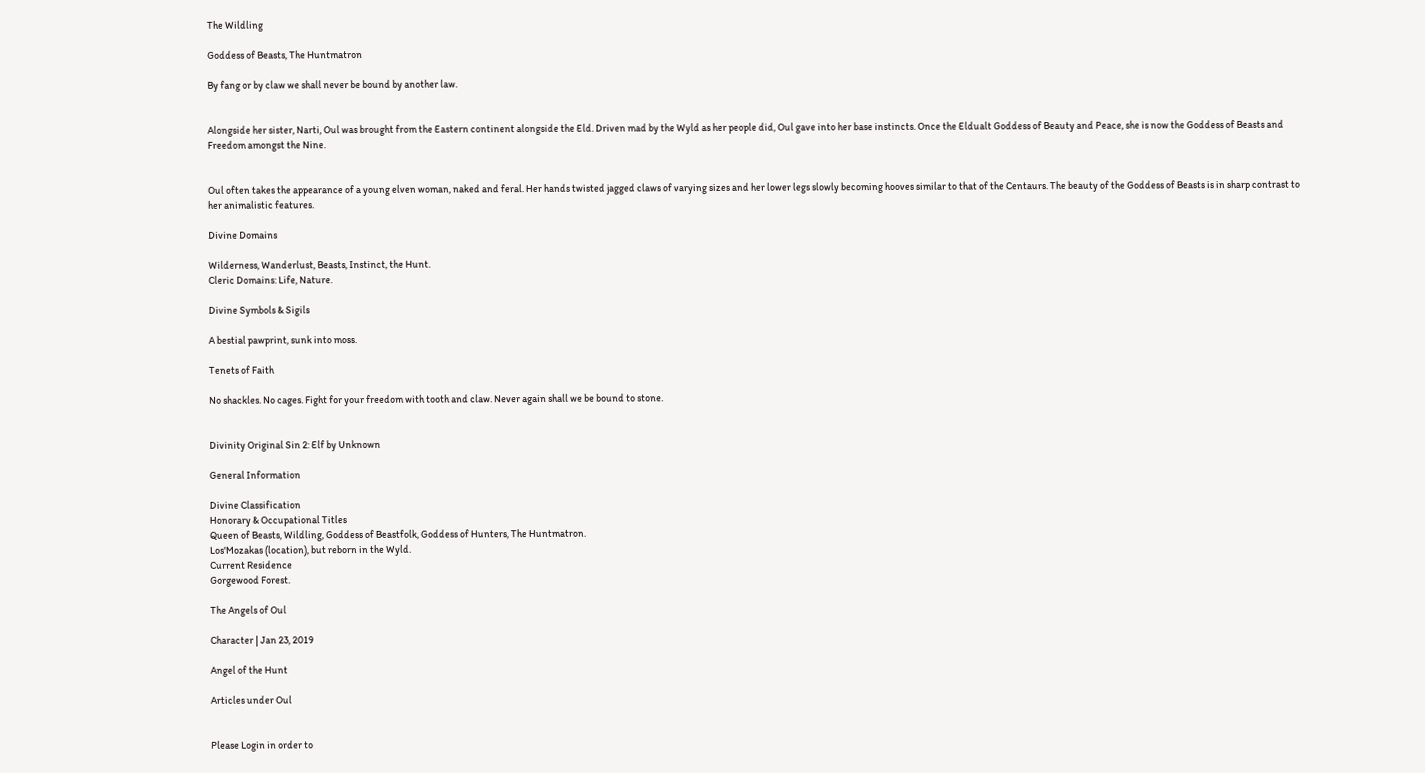The Wildling

Goddess of Beasts, The Huntmatron

By fang or by claw we shall never be bound by another law.


Alongside her sister, Narti, Oul was brought from the Eastern continent alongside the Eld. Driven mad by the Wyld as her people did, Oul gave into her base instincts. Once the Eldualt Goddess of Beauty and Peace, she is now the Goddess of Beasts and Freedom amongst the Nine.


Oul often takes the appearance of a young elven woman, naked and feral. Her hands twisted jagged claws of varying sizes and her lower legs slowly becoming hooves similar to that of the Centaurs. The beauty of the Goddess of Beasts is in sharp contrast to her animalistic features.

Divine Domains

Wilderness, Wanderlust, Beasts, Instinct, the Hunt.
Cleric Domains: Life, Nature.

Divine Symbols & Sigils

A bestial pawprint, sunk into moss.

Tenets of Faith

No shackles. No cages. Fight for your freedom with tooth and claw. Never again shall we be bound to stone.


Divinity Original Sin 2: Elf by Unknown

General Information

Divine Classification
Honorary & Occupational Titles
Queen of Beasts, Wildling, Goddess of Beastfolk, Goddess of Hunters, The Huntmatron.
Los'Mozakas (location), but reborn in the Wyld.
Current Residence
Gorgewood Forest.

The Angels of Oul

Character | Jan 23, 2019

Angel of the Hunt

Articles under Oul


Please Login in order to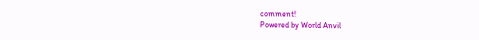comment!
Powered by World Anvil